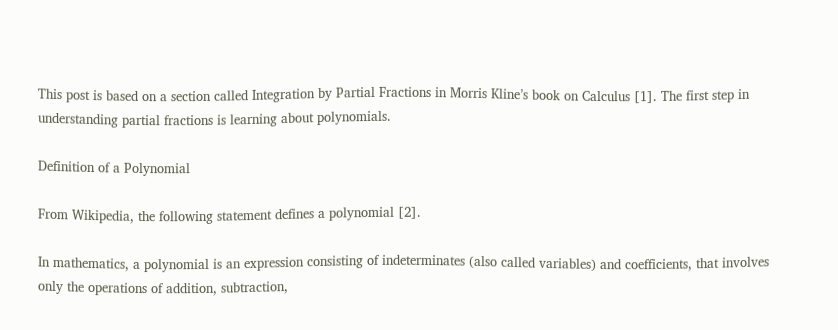This post is based on a section called Integration by Partial Fractions in Morris Kline’s book on Calculus [1]. The first step in understanding partial fractions is learning about polynomials.

Definition of a Polynomial

From Wikipedia, the following statement defines a polynomial [2].

In mathematics, a polynomial is an expression consisting of indeterminates (also called variables) and coefficients, that involves only the operations of addition, subtraction,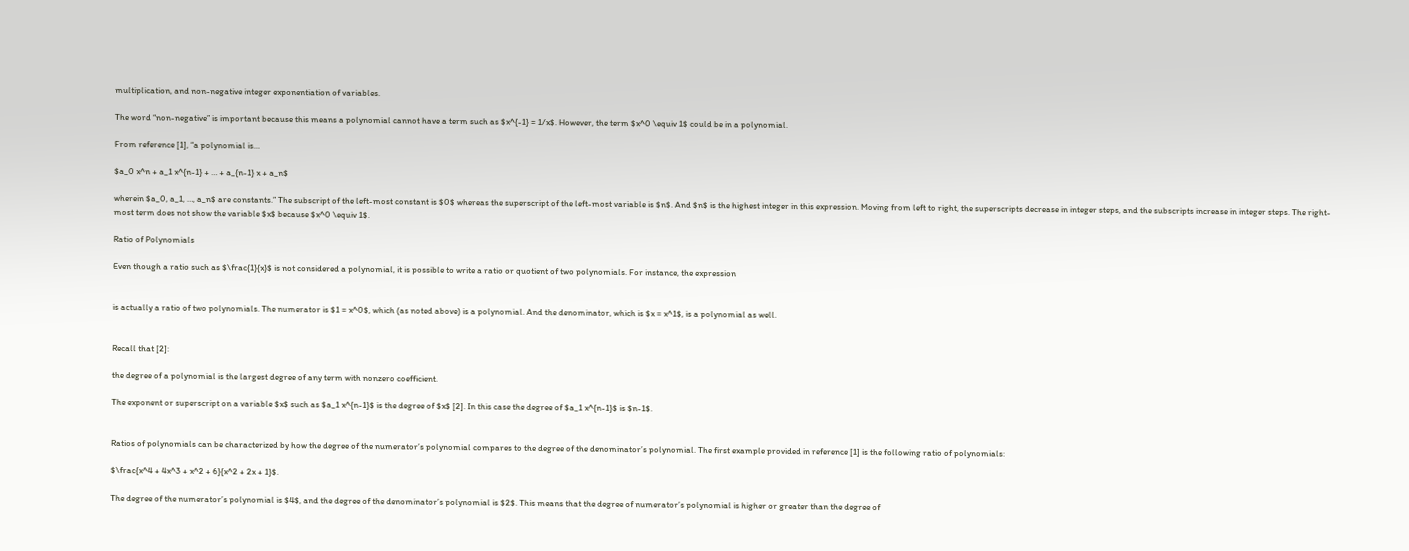multiplication, and non-negative integer exponentiation of variables.

The word “non-negative” is important because this means a polynomial cannot have a term such as $x^{-1} = 1/x$. However, the term $x^0 \equiv 1$ could be in a polynomial.

From reference [1], “a polynomial is…

$a_0 x^n + a_1 x^{n-1} + … + a_{n-1} x + a_n$

wherein $a_0, a_1, …, a_n$ are constants.” The subscript of the left-most constant is $0$ whereas the superscript of the left-most variable is $n$. And $n$ is the highest integer in this expression. Moving from left to right, the superscripts decrease in integer steps, and the subscripts increase in integer steps. The right-most term does not show the variable $x$ because $x^0 \equiv 1$.

Ratio of Polynomials

Even though a ratio such as $\frac{1}{x}$ is not considered a polynomial, it is possible to write a ratio or quotient of two polynomials. For instance, the expression


is actually a ratio of two polynomials. The numerator is $1 = x^0$, which (as noted above) is a polynomial. And the denominator, which is $x = x^1$, is a polynomial as well.


Recall that [2]:

the degree of a polynomial is the largest degree of any term with nonzero coefficient.

The exponent or superscript on a variable $x$ such as $a_1 x^{n-1}$ is the degree of $x$ [2]. In this case the degree of $a_1 x^{n-1}$ is $n-1$.


Ratios of polynomials can be characterized by how the degree of the numerator’s polynomial compares to the degree of the denominator’s polynomial. The first example provided in reference [1] is the following ratio of polynomials:

$\frac{x^4 + 4x^3 + x^2 + 6}{x^2 + 2x + 1}$.

The degree of the numerator’s polynomial is $4$, and the degree of the denominator’s polynomial is $2$. This means that the degree of numerator’s polynomial is higher or greater than the degree of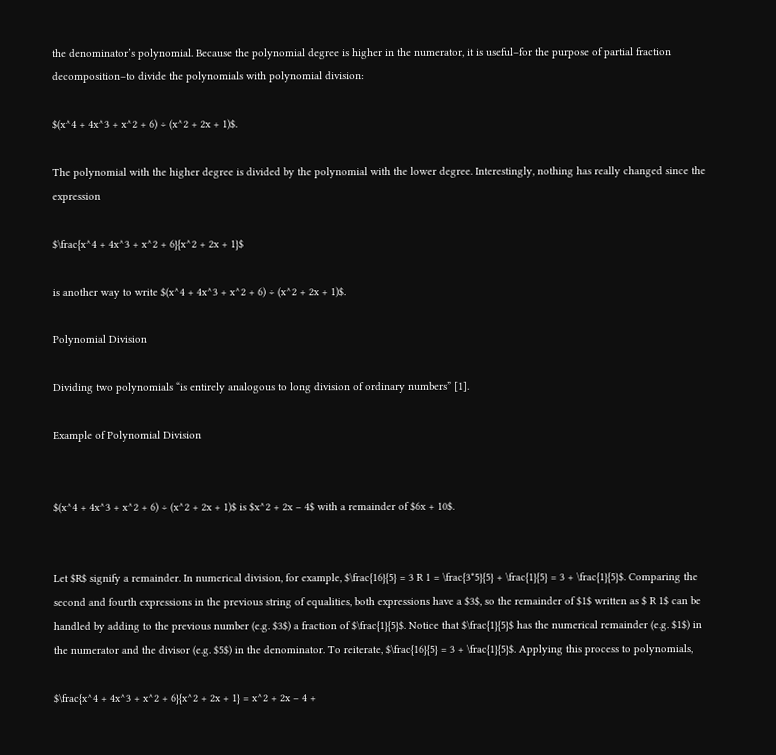the denominator’s polynomial. Because the polynomial degree is higher in the numerator, it is useful–for the purpose of partial fraction decomposition–to divide the polynomials with polynomial division:

$(x^4 + 4x^3 + x^2 + 6) ÷ (x^2 + 2x + 1)$.

The polynomial with the higher degree is divided by the polynomial with the lower degree. Interestingly, nothing has really changed since the expression

$\frac{x^4 + 4x^3 + x^2 + 6}{x^2 + 2x + 1}$

is another way to write $(x^4 + 4x^3 + x^2 + 6) ÷ (x^2 + 2x + 1)$.

Polynomial Division

Dividing two polynomials “is entirely analogous to long division of ordinary numbers” [1].

Example of Polynomial Division


$(x^4 + 4x^3 + x^2 + 6) ÷ (x^2 + 2x + 1)$ is $x^2 + 2x – 4$ with a remainder of $6x + 10$.


Let $R$ signify a remainder. In numerical division, for example, $\frac{16}{5} = 3 R 1 = \frac{3*5}{5} + \frac{1}{5} = 3 + \frac{1}{5}$. Comparing the second and fourth expressions in the previous string of equalities, both expressions have a $3$, so the remainder of $1$ written as $ R 1$ can be handled by adding to the previous number (e.g. $3$) a fraction of $\frac{1}{5}$. Notice that $\frac{1}{5}$ has the numerical remainder (e.g. $1$) in the numerator and the divisor (e.g. $5$) in the denominator. To reiterate, $\frac{16}{5} = 3 + \frac{1}{5}$. Applying this process to polynomials,

$\frac{x^4 + 4x^3 + x^2 + 6}{x^2 + 2x + 1} = x^2 + 2x – 4 +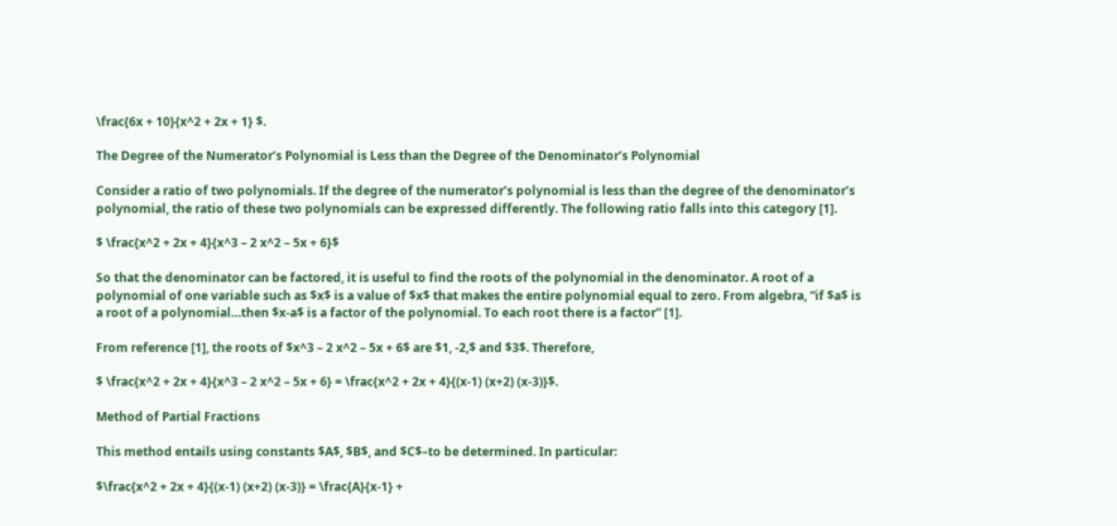\frac{6x + 10}{x^2 + 2x + 1} $.

The Degree of the Numerator’s Polynomial is Less than the Degree of the Denominator’s Polynomial

Consider a ratio of two polynomials. If the degree of the numerator’s polynomial is less than the degree of the denominator’s polynomial, the ratio of these two polynomials can be expressed differently. The following ratio falls into this category [1].

$ \frac{x^2 + 2x + 4}{x^3 – 2 x^2 – 5x + 6}$

So that the denominator can be factored, it is useful to find the roots of the polynomial in the denominator. A root of a polynomial of one variable such as $x$ is a value of $x$ that makes the entire polynomial equal to zero. From algebra, “if $a$ is a root of a polynomial…then $x-a$ is a factor of the polynomial. To each root there is a factor” [1].

From reference [1], the roots of $x^3 – 2 x^2 – 5x + 6$ are $1, -2,$ and $3$. Therefore,

$ \frac{x^2 + 2x + 4}{x^3 – 2 x^2 – 5x + 6} = \frac{x^2 + 2x + 4}{(x-1) (x+2) (x-3)}$.

Method of Partial Fractions

This method entails using constants $A$, $B$, and $C$–to be determined. In particular:

$\frac{x^2 + 2x + 4}{(x-1) (x+2) (x-3)} = \frac{A}{x-1} +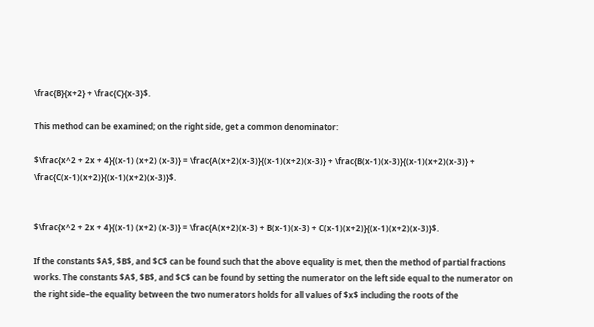\frac{B}{x+2} + \frac{C}{x-3}$.

This method can be examined; on the right side, get a common denominator:

$\frac{x^2 + 2x + 4}{(x-1) (x+2) (x-3)} = \frac{A(x+2)(x-3)}{(x-1)(x+2)(x-3)} + \frac{B(x-1)(x-3)}{(x-1)(x+2)(x-3)} + \frac{C(x-1)(x+2)}{(x-1)(x+2)(x-3)}$.


$\frac{x^2 + 2x + 4}{(x-1) (x+2) (x-3)} = \frac{A(x+2)(x-3) + B(x-1)(x-3) + C(x-1)(x+2)}{(x-1)(x+2)(x-3)}$.

If the constants $A$, $B$, and $C$ can be found such that the above equality is met, then the method of partial fractions works. The constants $A$, $B$, and $C$ can be found by setting the numerator on the left side equal to the numerator on the right side–the equality between the two numerators holds for all values of $x$ including the roots of the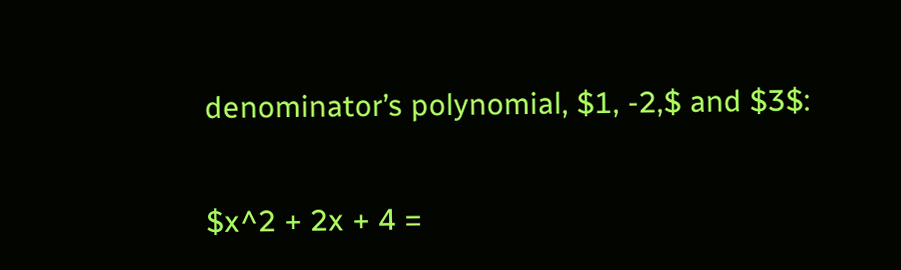denominator’s polynomial, $1, -2,$ and $3$:

$x^2 + 2x + 4 =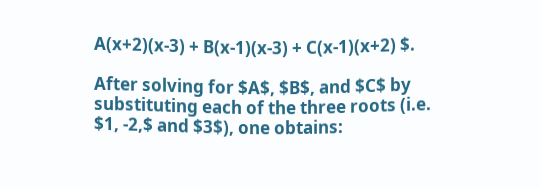A(x+2)(x-3) + B(x-1)(x-3) + C(x-1)(x+2) $.

After solving for $A$, $B$, and $C$ by substituting each of the three roots (i.e. $1, -2,$ and $3$), one obtains: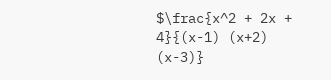$\frac{x^2 + 2x + 4}{(x-1) (x+2) (x-3)}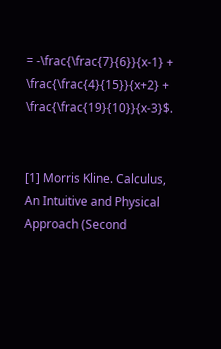= -\frac{\frac{7}{6}}{x-1} + \frac{\frac{4}{15}}{x+2} + \frac{\frac{19}{10}}{x-3}$.


[1] Morris Kline. Calculus, An Intuitive and Physical Approach (Second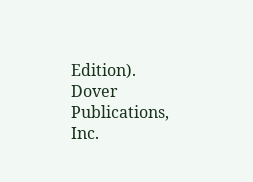Edition). Dover Publications, Inc.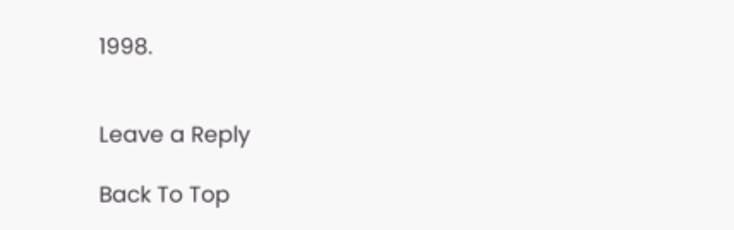1998.


Leave a Reply

Back To Top